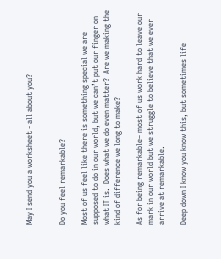May I send you a worksheet - all about you?


Do you feel remarkable?

Most of us feel like there is something special we are supposed to do in our world, but we can’t put our finger on what IT is.  Does what we do even matter?  Are we making the kind of difference we long to make?

As for being remarkable– most of us work hard to leave our mark in our world but we struggle to believe that we ever arrive at remarkable.

Deep down I know you know this, but sometimes life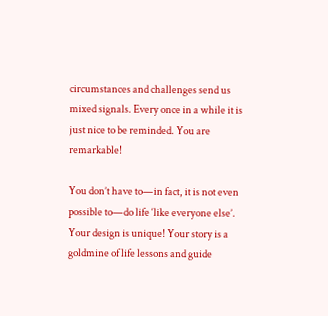circumstances and challenges send us mixed signals. Every once in a while it is just nice to be reminded. You are remarkable!

You don’t have to—in fact, it is not even possible to—do life ‘like everyone else’.  Your design is unique! Your story is a goldmine of life lessons and guide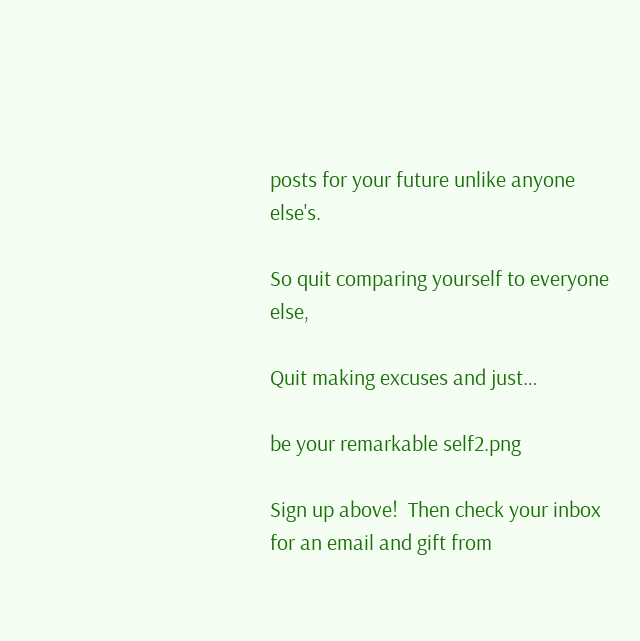posts for your future unlike anyone else's.

So quit comparing yourself to everyone else,

Quit making excuses and just…

be your remarkable self2.png

Sign up above!  Then check your inbox for an email and gift from